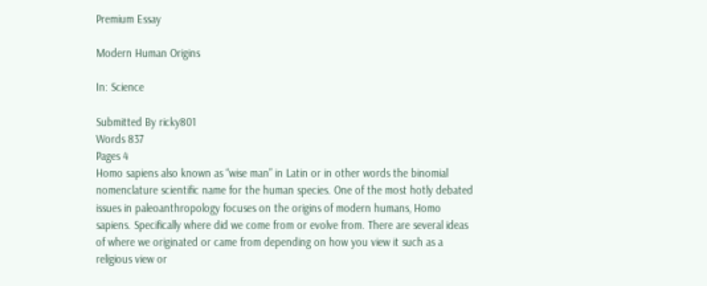Premium Essay

Modern Human Origins

In: Science

Submitted By ricky801
Words 837
Pages 4
Homo sapiens also known as “wise man” in Latin or in other words the binomial nomenclature scientific name for the human species. One of the most hotly debated issues in paleoanthropology focuses on the origins of modern humans, Homo sapiens. Specifically where did we come from or evolve from. There are several ideas of where we originated or came from depending on how you view it such as a religious view or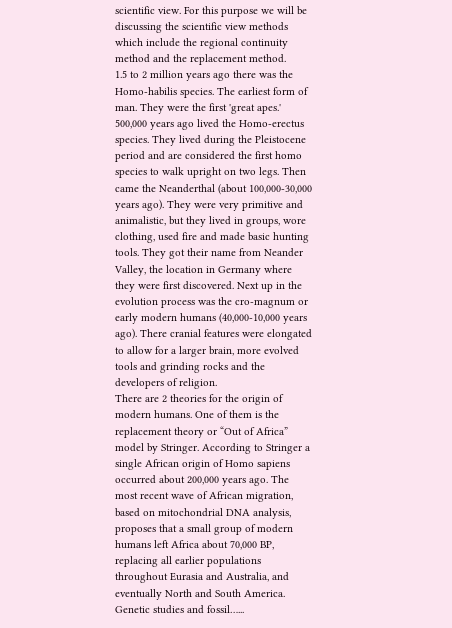scientific view. For this purpose we will be discussing the scientific view methods which include the regional continuity method and the replacement method.
1.5 to 2 million years ago there was the Homo-habilis species. The earliest form of man. They were the first 'great apes.' 500,000 years ago lived the Homo-erectus species. They lived during the Pleistocene period and are considered the first homo species to walk upright on two legs. Then came the Neanderthal (about 100,000-30,000 years ago). They were very primitive and animalistic, but they lived in groups, wore clothing, used fire and made basic hunting tools. They got their name from Neander Valley, the location in Germany where they were first discovered. Next up in the evolution process was the cro-magnum or early modern humans (40,000-10,000 years ago). There cranial features were elongated to allow for a larger brain, more evolved tools and grinding rocks and the developers of religion.
There are 2 theories for the origin of modern humans. One of them is the replacement theory or “Out of Africa” model by Stringer. According to Stringer a single African origin of Homo sapiens occurred about 200,000 years ago. The most recent wave of African migration, based on mitochondrial DNA analysis, proposes that a small group of modern humans left Africa about 70,000 BP, replacing all earlier populations throughout Eurasia and Australia, and eventually North and South America. Genetic studies and fossil…...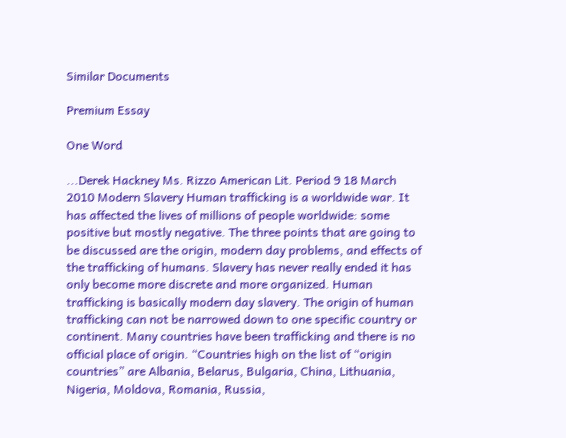Similar Documents

Premium Essay

One Word

...Derek Hackney Ms. Rizzo American Lit. Period 9 18 March 2010 Modern Slavery Human trafficking is a worldwide war. It has affected the lives of millions of people worldwide: some positive but mostly negative. The three points that are going to be discussed are the origin, modern day problems, and effects of the trafficking of humans. Slavery has never really ended it has only become more discrete and more organized. Human trafficking is basically modern day slavery. The origin of human trafficking can not be narrowed down to one specific country or continent. Many countries have been trafficking and there is no official place of origin. “Countries high on the list of “origin countries” are Albania, Belarus, Bulgaria, China, Lithuania, Nigeria, Moldova, Romania, Russia,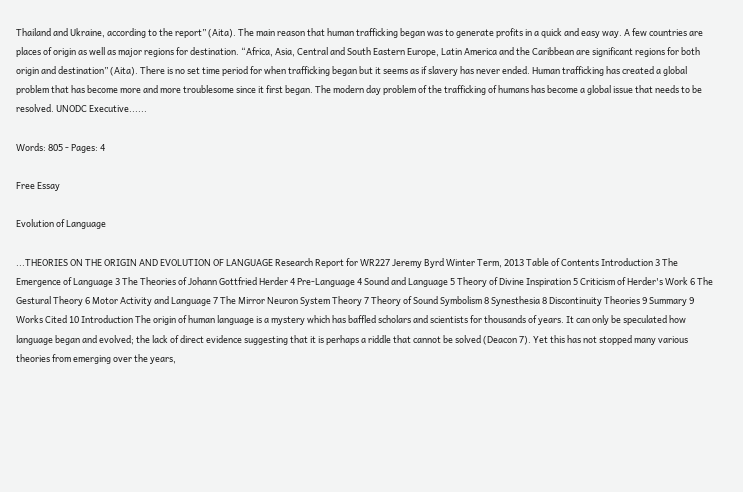Thailand and Ukraine, according to the report” (Aita). The main reason that human trafficking began was to generate profits in a quick and easy way. A few countries are places of origin as well as major regions for destination. “Africa, Asia, Central and South Eastern Europe, Latin America and the Caribbean are significant regions for both origin and destination” (Aita). There is no set time period for when trafficking began but it seems as if slavery has never ended. Human trafficking has created a global problem that has become more and more troublesome since it first began. The modern day problem of the trafficking of humans has become a global issue that needs to be resolved. UNODC Executive......

Words: 805 - Pages: 4

Free Essay

Evolution of Language

...THEORIES ON THE ORIGIN AND EVOLUTION OF LANGUAGE Research Report for WR227 Jeremy Byrd Winter Term, 2013 Table of Contents Introduction 3 The Emergence of Language 3 The Theories of Johann Gottfried Herder 4 Pre-Language 4 Sound and Language 5 Theory of Divine Inspiration 5 Criticism of Herder's Work 6 The Gestural Theory 6 Motor Activity and Language 7 The Mirror Neuron System Theory 7 Theory of Sound Symbolism 8 Synesthesia 8 Discontinuity Theories 9 Summary 9 Works Cited 10 Introduction The origin of human language is a mystery which has baffled scholars and scientists for thousands of years. It can only be speculated how language began and evolved; the lack of direct evidence suggesting that it is perhaps a riddle that cannot be solved (Deacon 7). Yet this has not stopped many various theories from emerging over the years,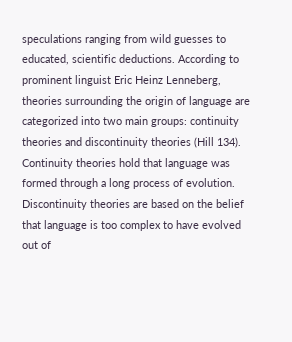speculations ranging from wild guesses to educated, scientific deductions. According to prominent linguist Eric Heinz Lenneberg, theories surrounding the origin of language are categorized into two main groups: continuity theories and discontinuity theories (Hill 134). Continuity theories hold that language was formed through a long process of evolution. Discontinuity theories are based on the belief that language is too complex to have evolved out of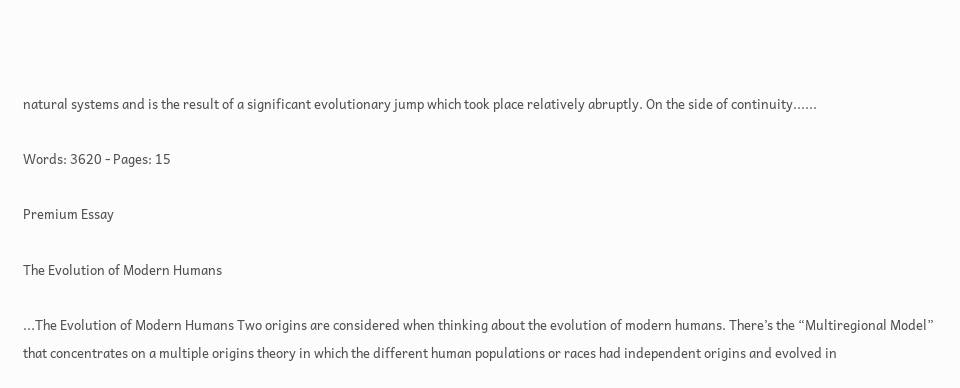natural systems and is the result of a significant evolutionary jump which took place relatively abruptly. On the side of continuity......

Words: 3620 - Pages: 15

Premium Essay

The Evolution of Modern Humans

...The Evolution of Modern Humans Two origins are considered when thinking about the evolution of modern humans. There’s the “Multiregional Model” that concentrates on a multiple origins theory in which the different human populations or races had independent origins and evolved in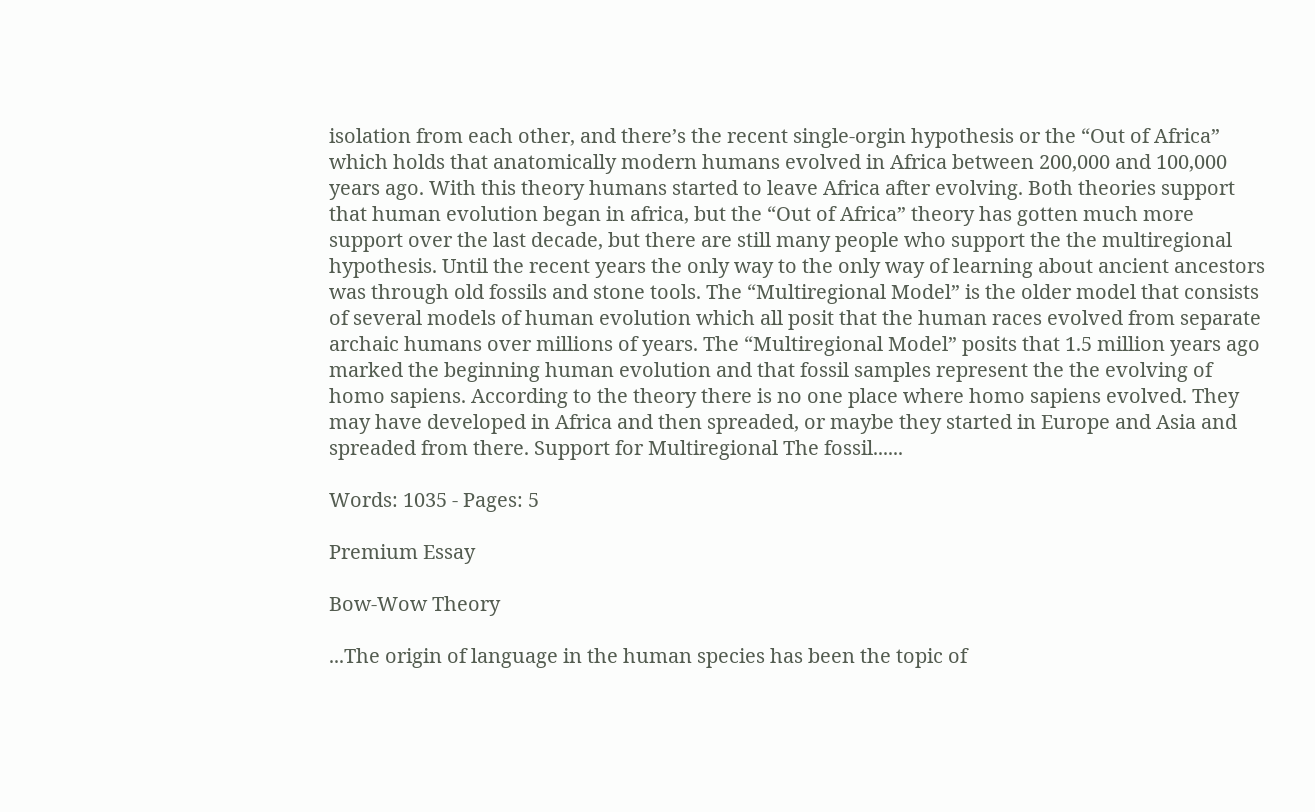isolation from each other, and there’s the recent single-orgin hypothesis or the “Out of Africa” which holds that anatomically modern humans evolved in Africa between 200,000 and 100,000 years ago. With this theory humans started to leave Africa after evolving. Both theories support that human evolution began in africa, but the “Out of Africa” theory has gotten much more support over the last decade, but there are still many people who support the the multiregional hypothesis. Until the recent years the only way to the only way of learning about ancient ancestors was through old fossils and stone tools. The “Multiregional Model” is the older model that consists of several models of human evolution which all posit that the human races evolved from separate archaic humans over millions of years. The “Multiregional Model” posits that 1.5 million years ago marked the beginning human evolution and that fossil samples represent the the evolving of homo sapiens. According to the theory there is no one place where homo sapiens evolved. They may have developed in Africa and then spreaded, or maybe they started in Europe and Asia and spreaded from there. Support for Multiregional The fossil......

Words: 1035 - Pages: 5

Premium Essay

Bow-Wow Theory

...The origin of language in the human species has been the topic of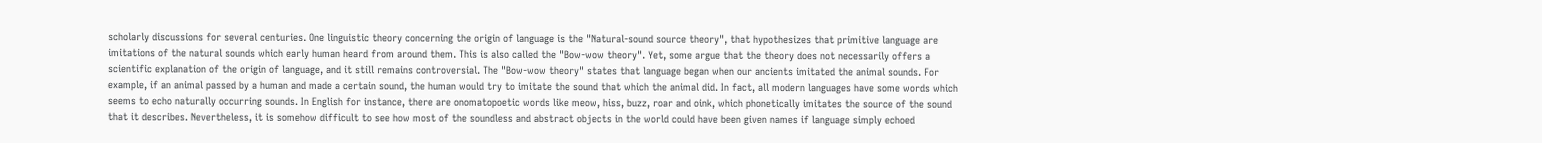scholarly discussions for several centuries. One linguistic theory concerning the origin of language is the "Natural-sound source theory", that hypothesizes that primitive language are imitations of the natural sounds which early human heard from around them. This is also called the "Bow-wow theory". Yet, some argue that the theory does not necessarily offers a scientific explanation of the origin of language, and it still remains controversial. The "Bow-wow theory" states that language began when our ancients imitated the animal sounds. For example, if an animal passed by a human and made a certain sound, the human would try to imitate the sound that which the animal did. In fact, all modern languages have some words which seems to echo naturally occurring sounds. In English for instance, there are onomatopoetic words like meow, hiss, buzz, roar and oink, which phonetically imitates the source of the sound that it describes. Nevertheless, it is somehow difficult to see how most of the soundless and abstract objects in the world could have been given names if language simply echoed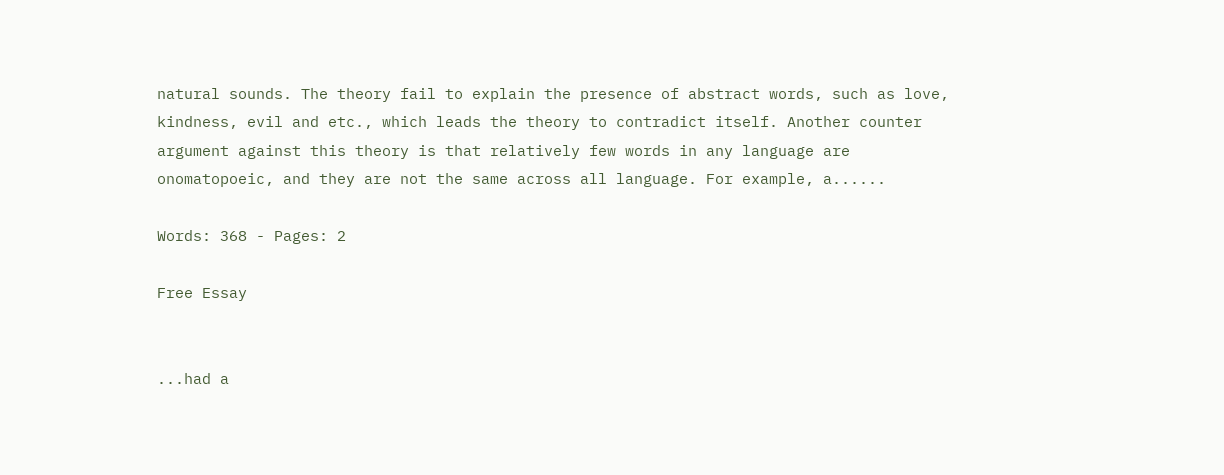natural sounds. The theory fail to explain the presence of abstract words, such as love, kindness, evil and etc., which leads the theory to contradict itself. Another counter argument against this theory is that relatively few words in any language are onomatopoeic, and they are not the same across all language. For example, a......

Words: 368 - Pages: 2

Free Essay


...had a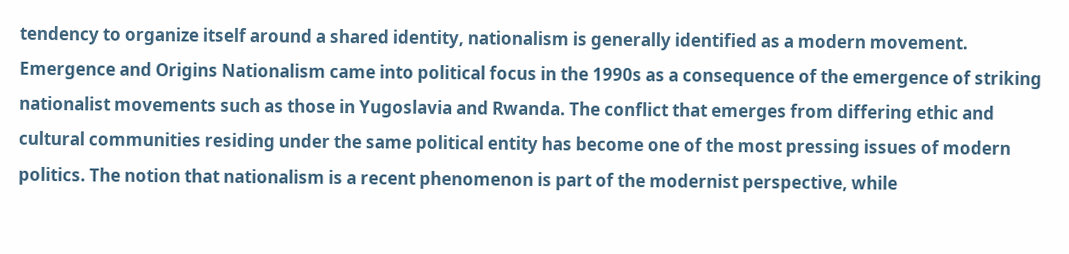tendency to organize itself around a shared identity, nationalism is generally identified as a modern movement. Emergence and Origins Nationalism came into political focus in the 1990s as a consequence of the emergence of striking nationalist movements such as those in Yugoslavia and Rwanda. The conflict that emerges from differing ethic and cultural communities residing under the same political entity has become one of the most pressing issues of modern politics. The notion that nationalism is a recent phenomenon is part of the modernist perspective, while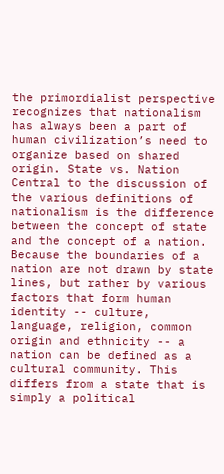the primordialist perspective recognizes that nationalism has always been a part of human civilization’s need to organize based on shared origin. State vs. Nation Central to the discussion of the various definitions of nationalism is the difference between the concept of state and the concept of a nation. Because the boundaries of a nation are not drawn by state lines, but rather by various factors that form human identity -- culture, language, religion, common origin and ethnicity -- a nation can be defined as a cultural community. This differs from a state that is simply a political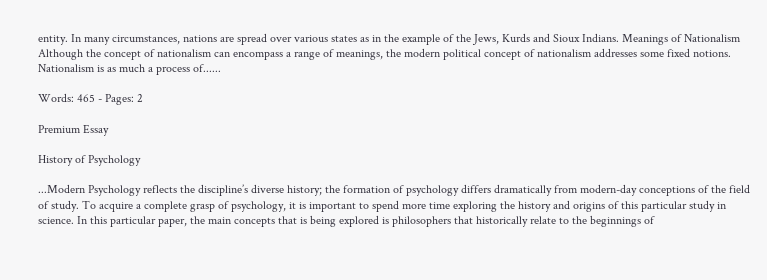entity. In many circumstances, nations are spread over various states as in the example of the Jews, Kurds and Sioux Indians. Meanings of Nationalism Although the concept of nationalism can encompass a range of meanings, the modern political concept of nationalism addresses some fixed notions. Nationalism is as much a process of......

Words: 465 - Pages: 2

Premium Essay

History of Psychology

...Modern Psychology reflects the discipline’s diverse history; the formation of psychology differs dramatically from modern-day conceptions of the field of study. To acquire a complete grasp of psychology, it is important to spend more time exploring the history and origins of this particular study in science. In this particular paper, the main concepts that is being explored is philosophers that historically relate to the beginnings of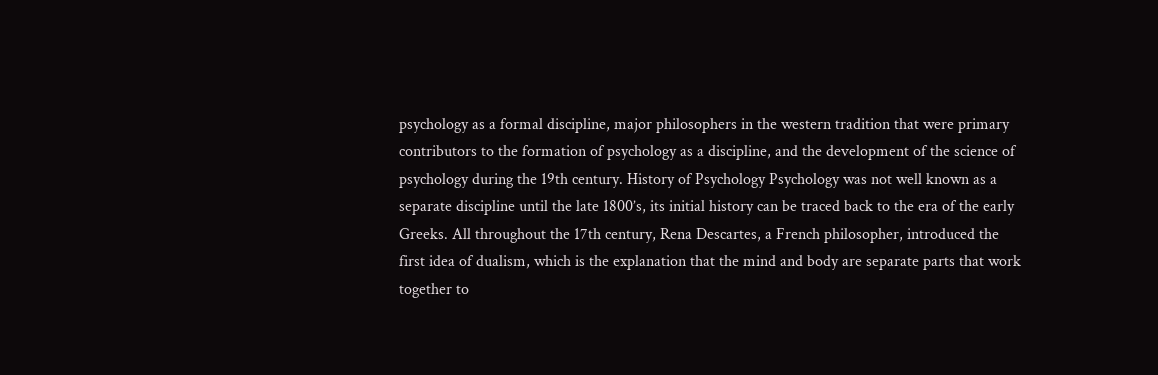psychology as a formal discipline, major philosophers in the western tradition that were primary contributors to the formation of psychology as a discipline, and the development of the science of psychology during the 19th century. History of Psychology Psychology was not well known as a separate discipline until the late 1800’s, its initial history can be traced back to the era of the early Greeks. All throughout the 17th century, Rena Descartes, a French philosopher, introduced the first idea of dualism, which is the explanation that the mind and body are separate parts that work together to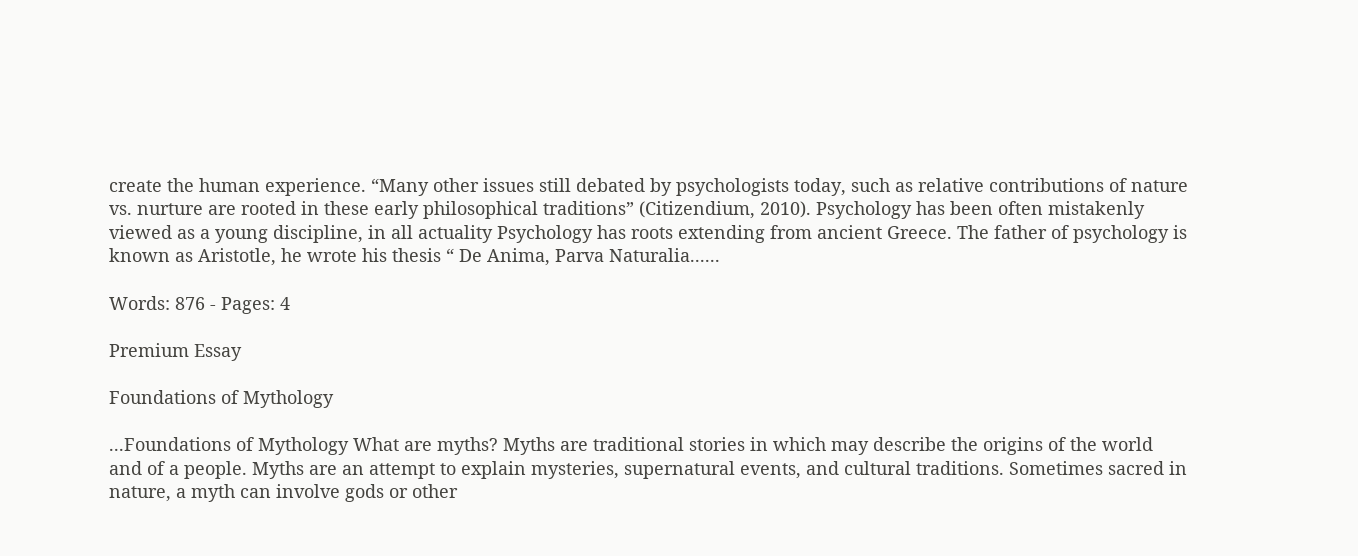create the human experience. “Many other issues still debated by psychologists today, such as relative contributions of nature vs. nurture are rooted in these early philosophical traditions” (Citizendium, 2010). Psychology has been often mistakenly viewed as a young discipline, in all actuality Psychology has roots extending from ancient Greece. The father of psychology is known as Aristotle, he wrote his thesis “ De Anima, Parva Naturalia......

Words: 876 - Pages: 4

Premium Essay

Foundations of Mythology

...Foundations of Mythology What are myths? Myths are traditional stories in which may describe the origins of the world and of a people. Myths are an attempt to explain mysteries, supernatural events, and cultural traditions. Sometimes sacred in nature, a myth can involve gods or other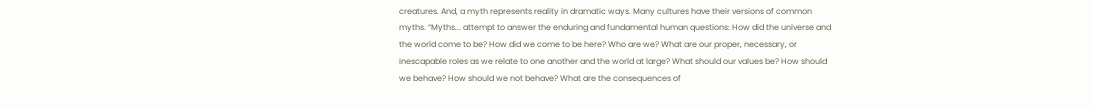creatures. And, a myth represents reality in dramatic ways. Many cultures have their versions of common myths. “Myths... attempt to answer the enduring and fundamental human questions: How did the universe and the world come to be? How did we come to be here? Who are we? What are our proper, necessary, or inescapable roles as we relate to one another and the world at large? What should our values be? How should we behave? How should we not behave? What are the consequences of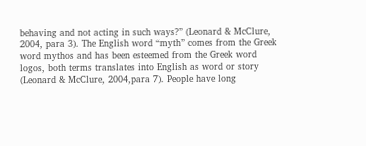behaving and not acting in such ways?” (Leonard & McClure, 2004, para 3). The English word “myth” comes from the Greek word mythos and has been esteemed from the Greek word logos, both terms translates into English as word or story (Leonard & McClure, 2004,para 7). People have long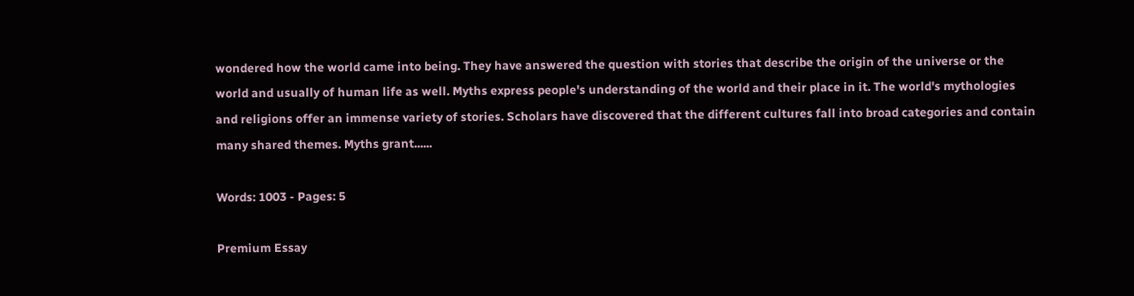wondered how the world came into being. They have answered the question with stories that describe the origin of the universe or the world and usually of human life as well. Myths express people's understanding of the world and their place in it. The world's mythologies and religions offer an immense variety of stories. Scholars have discovered that the different cultures fall into broad categories and contain many shared themes. Myths grant......

Words: 1003 - Pages: 5

Premium Essay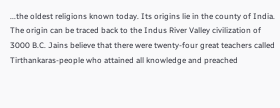...the oldest religions known today. Its origins lie in the county of India. The origin can be traced back to the Indus River Valley civilization of 3000 B.C. Jains believe that there were twenty-four great teachers called Tirthankaras-people who attained all knowledge and preached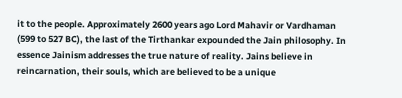it to the people. Approximately 2600 years ago Lord Mahavir or Vardhaman (599 to 527 BC), the last of the Tirthankar expounded the Jain philosophy. In essence Jainism addresses the true nature of reality. Jains believe in reincarnation, their souls, which are believed to be a unique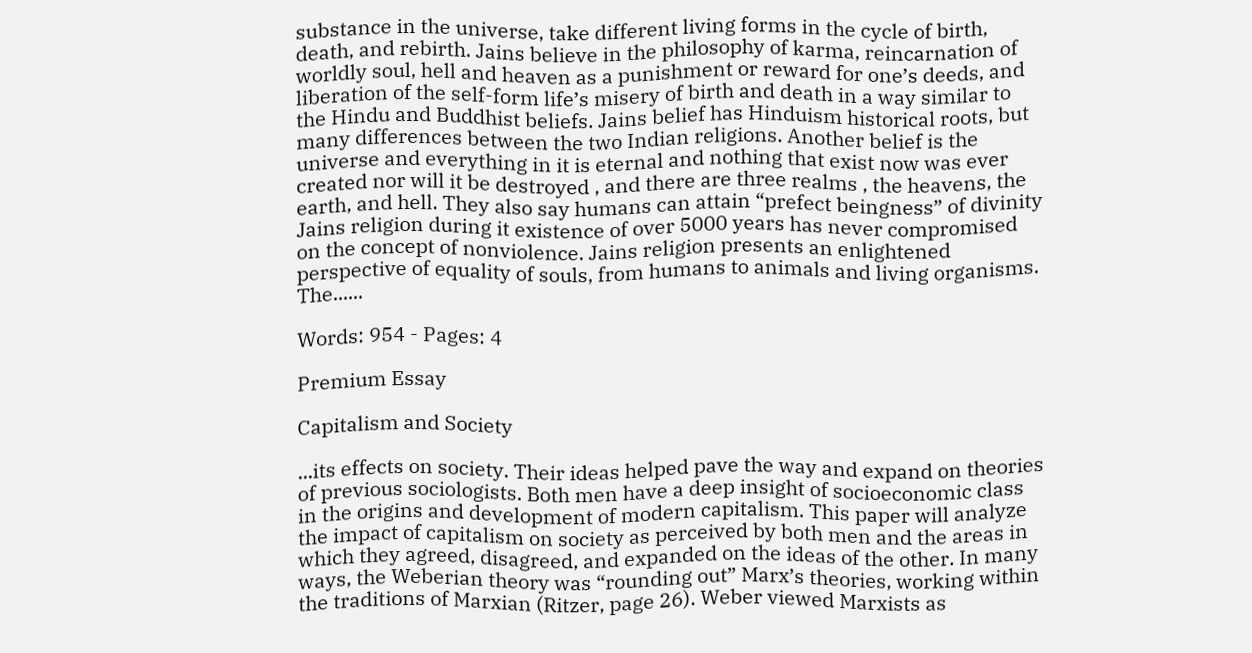substance in the universe, take different living forms in the cycle of birth, death, and rebirth. Jains believe in the philosophy of karma, reincarnation of worldly soul, hell and heaven as a punishment or reward for one’s deeds, and liberation of the self-form life’s misery of birth and death in a way similar to the Hindu and Buddhist beliefs. Jains belief has Hinduism historical roots, but many differences between the two Indian religions. Another belief is the universe and everything in it is eternal and nothing that exist now was ever created nor will it be destroyed , and there are three realms , the heavens, the earth, and hell. They also say humans can attain “prefect beingness” of divinity Jains religion during it existence of over 5000 years has never compromised on the concept of nonviolence. Jains religion presents an enlightened perspective of equality of souls, from humans to animals and living organisms. The......

Words: 954 - Pages: 4

Premium Essay

Capitalism and Society

...its effects on society. Their ideas helped pave the way and expand on theories of previous sociologists. Both men have a deep insight of socioeconomic class in the origins and development of modern capitalism. This paper will analyze the impact of capitalism on society as perceived by both men and the areas in which they agreed, disagreed, and expanded on the ideas of the other. In many ways, the Weberian theory was “rounding out” Marx’s theories, working within the traditions of Marxian (Ritzer, page 26). Weber viewed Marxists as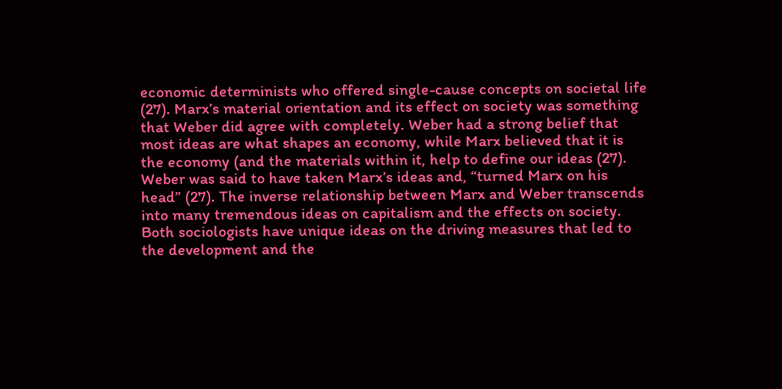economic determinists who offered single-cause concepts on societal life (27). Marx’s material orientation and its effect on society was something that Weber did agree with completely. Weber had a strong belief that most ideas are what shapes an economy, while Marx believed that it is the economy (and the materials within it, help to define our ideas (27). Weber was said to have taken Marx’s ideas and, “turned Marx on his head” (27). The inverse relationship between Marx and Weber transcends into many tremendous ideas on capitalism and the effects on society. Both sociologists have unique ideas on the driving measures that led to the development and the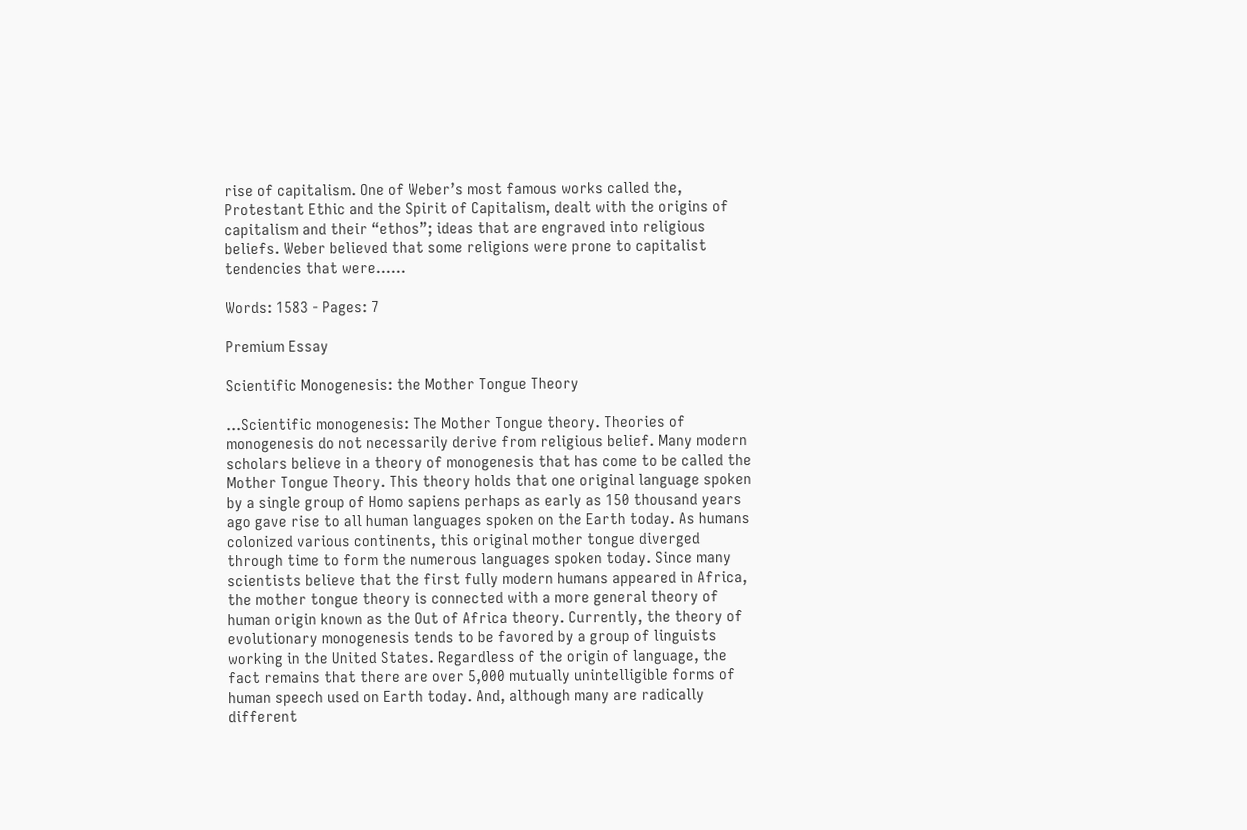rise of capitalism. One of Weber’s most famous works called the, Protestant Ethic and the Spirit of Capitalism, dealt with the origins of capitalism and their “ethos”; ideas that are engraved into religious beliefs. Weber believed that some religions were prone to capitalist tendencies that were......

Words: 1583 - Pages: 7

Premium Essay

Scientific Monogenesis: the Mother Tongue Theory

...Scientific monogenesis: The Mother Tongue theory. Theories of monogenesis do not necessarily derive from religious belief. Many modern scholars believe in a theory of monogenesis that has come to be called the Mother Tongue Theory. This theory holds that one original language spoken by a single group of Homo sapiens perhaps as early as 150 thousand years ago gave rise to all human languages spoken on the Earth today. As humans colonized various continents, this original mother tongue diverged through time to form the numerous languages spoken today. Since many scientists believe that the first fully modern humans appeared in Africa, the mother tongue theory is connected with a more general theory of human origin known as the Out of Africa theory. Currently, the theory of evolutionary monogenesis tends to be favored by a group of linguists working in the United States. Regardless of the origin of language, the fact remains that there are over 5,000 mutually unintelligible forms of human speech used on Earth today. And, although many are radically different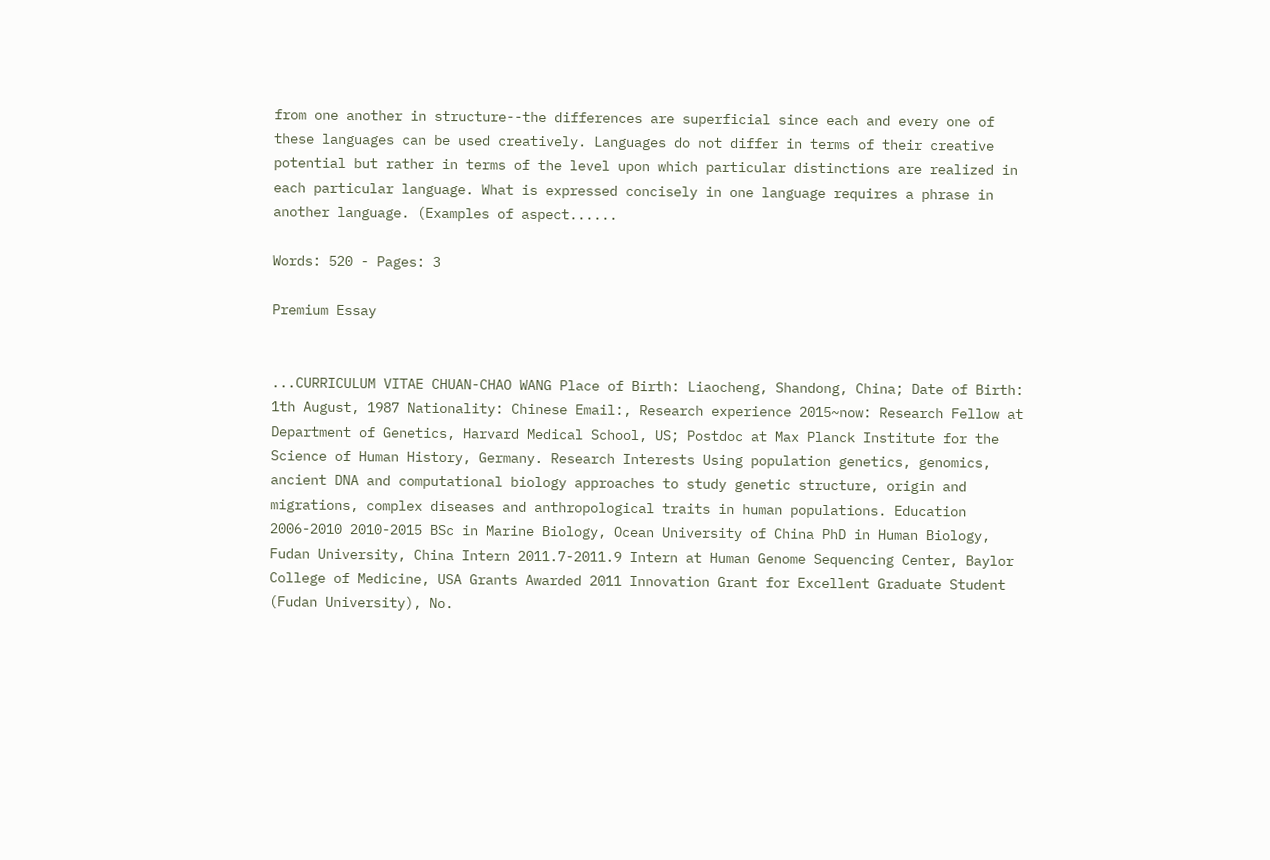from one another in structure--the differences are superficial since each and every one of these languages can be used creatively. Languages do not differ in terms of their creative potential but rather in terms of the level upon which particular distinctions are realized in each particular language. What is expressed concisely in one language requires a phrase in another language. (Examples of aspect......

Words: 520 - Pages: 3

Premium Essay


...CURRICULUM VITAE CHUAN-CHAO WANG Place of Birth: Liaocheng, Shandong, China; Date of Birth: 1th August, 1987 Nationality: Chinese Email:, Research experience 2015~now: Research Fellow at Department of Genetics, Harvard Medical School, US; Postdoc at Max Planck Institute for the Science of Human History, Germany. Research Interests Using population genetics, genomics, ancient DNA and computational biology approaches to study genetic structure, origin and migrations, complex diseases and anthropological traits in human populations. Education 2006-2010 2010-2015 BSc in Marine Biology, Ocean University of China PhD in Human Biology, Fudan University, China Intern 2011.7-2011.9 Intern at Human Genome Sequencing Center, Baylor College of Medicine, USA Grants Awarded 2011 Innovation Grant for Excellent Graduate Student (Fudan University), No.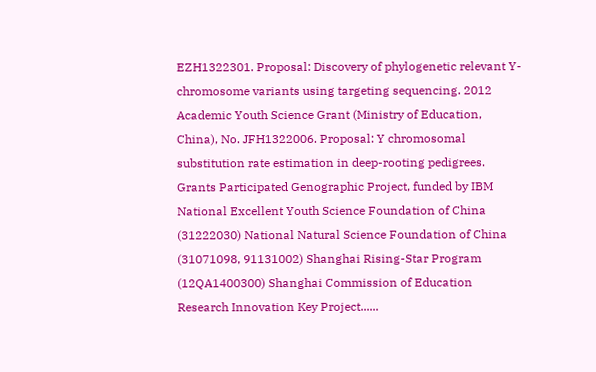EZH1322301. Proposal: Discovery of phylogenetic relevant Y-chromosome variants using targeting sequencing. 2012 Academic Youth Science Grant (Ministry of Education, China), No. JFH1322006. Proposal: Y chromosomal substitution rate estimation in deep-rooting pedigrees. Grants Participated Genographic Project, funded by IBM National Excellent Youth Science Foundation of China (31222030) National Natural Science Foundation of China (31071098, 91131002) Shanghai Rising-Star Program (12QA1400300) Shanghai Commission of Education Research Innovation Key Project......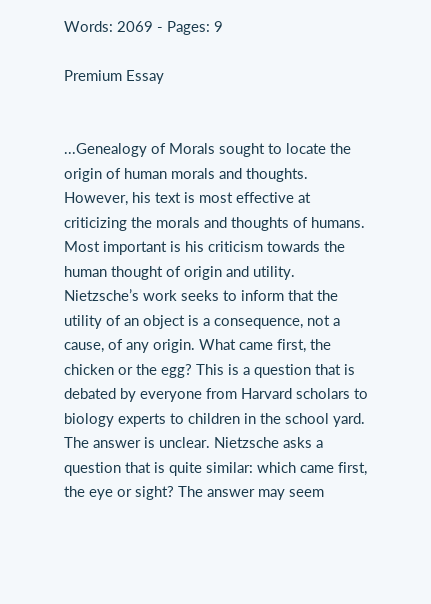Words: 2069 - Pages: 9

Premium Essay


...Genealogy of Morals sought to locate the origin of human morals and thoughts. However, his text is most effective at criticizing the morals and thoughts of humans. Most important is his criticism towards the human thought of origin and utility. Nietzsche’s work seeks to inform that the utility of an object is a consequence, not a cause, of any origin. What came first, the chicken or the egg? This is a question that is debated by everyone from Harvard scholars to biology experts to children in the school yard. The answer is unclear. Nietzsche asks a question that is quite similar: which came first, the eye or sight? The answer may seem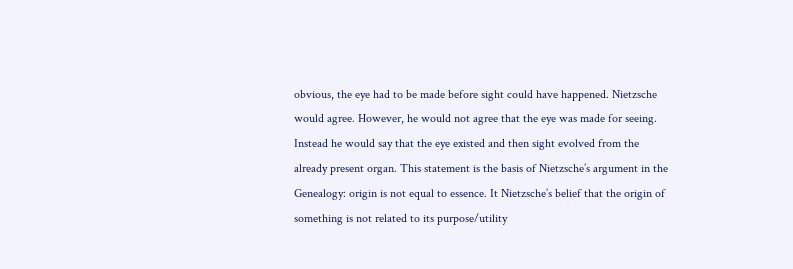obvious, the eye had to be made before sight could have happened. Nietzsche would agree. However, he would not agree that the eye was made for seeing. Instead he would say that the eye existed and then sight evolved from the already present organ. This statement is the basis of Nietzsche’s argument in the Genealogy: origin is not equal to essence. It Nietzsche’s belief that the origin of something is not related to its purpose/utility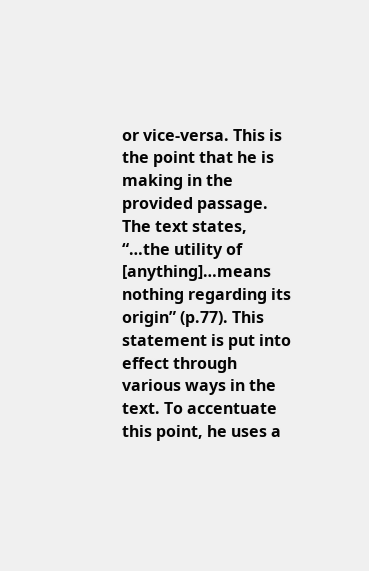or vice-versa. This is the point that he is making in the provided passage. The text states, “…the utility of [anything]…means nothing regarding its origin” (p.77). This statement is put into effect through various ways in the text. To accentuate this point, he uses a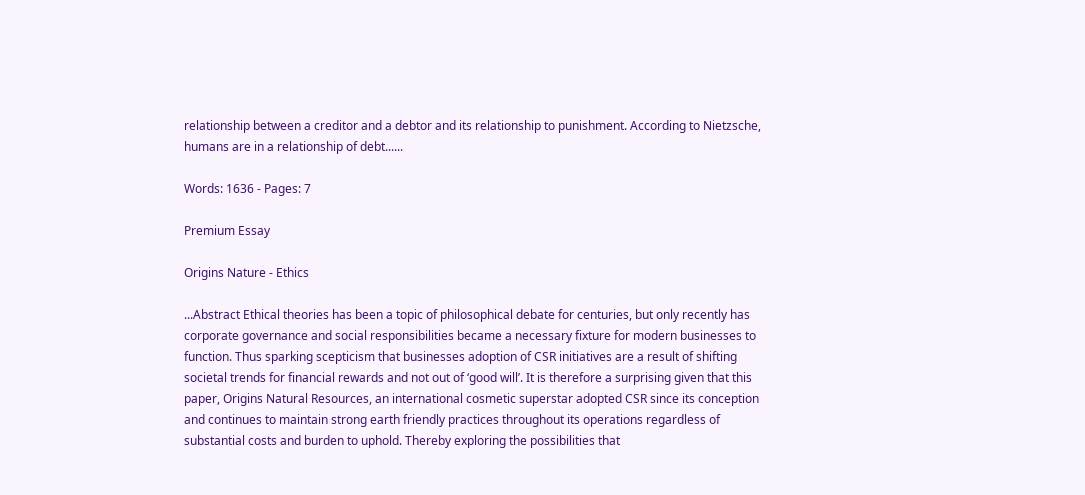relationship between a creditor and a debtor and its relationship to punishment. According to Nietzsche, humans are in a relationship of debt......

Words: 1636 - Pages: 7

Premium Essay

Origins Nature - Ethics

...Abstract Ethical theories has been a topic of philosophical debate for centuries, but only recently has corporate governance and social responsibilities became a necessary fixture for modern businesses to function. Thus sparking scepticism that businesses adoption of CSR initiatives are a result of shifting societal trends for financial rewards and not out of ‘good will’. It is therefore a surprising given that this paper, Origins Natural Resources, an international cosmetic superstar adopted CSR since its conception and continues to maintain strong earth friendly practices throughout its operations regardless of substantial costs and burden to uphold. Thereby exploring the possibilities that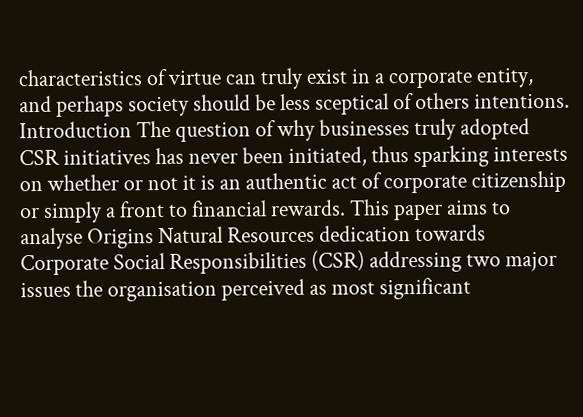characteristics of virtue can truly exist in a corporate entity, and perhaps society should be less sceptical of others intentions. Introduction The question of why businesses truly adopted CSR initiatives has never been initiated, thus sparking interests on whether or not it is an authentic act of corporate citizenship or simply a front to financial rewards. This paper aims to analyse Origins Natural Resources dedication towards Corporate Social Responsibilities (CSR) addressing two major issues the organisation perceived as most significant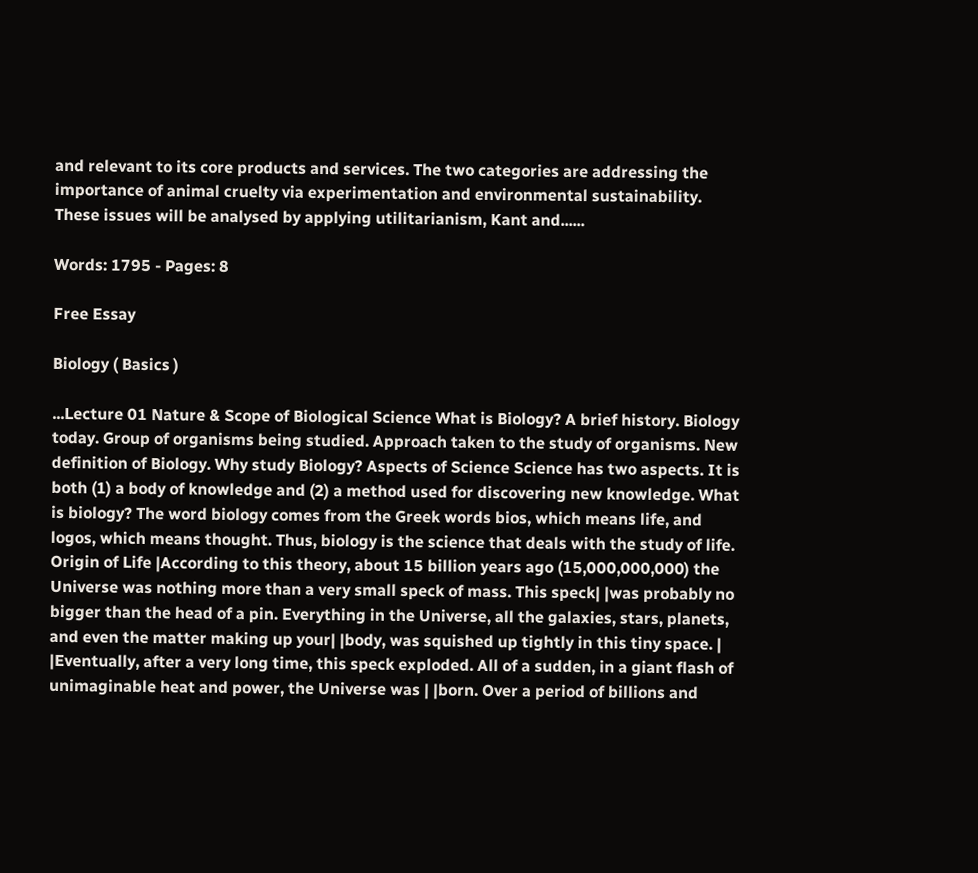and relevant to its core products and services. The two categories are addressing the importance of animal cruelty via experimentation and environmental sustainability. These issues will be analysed by applying utilitarianism, Kant and......

Words: 1795 - Pages: 8

Free Essay

Biology ( Basics )

...Lecture 01 Nature & Scope of Biological Science What is Biology? A brief history. Biology today. Group of organisms being studied. Approach taken to the study of organisms. New definition of Biology. Why study Biology? Aspects of Science Science has two aspects. It is both (1) a body of knowledge and (2) a method used for discovering new knowledge. What is biology? The word biology comes from the Greek words bios, which means life, and logos, which means thought. Thus, biology is the science that deals with the study of life. Origin of Life |According to this theory, about 15 billion years ago (15,000,000,000) the Universe was nothing more than a very small speck of mass. This speck| |was probably no bigger than the head of a pin. Everything in the Universe, all the galaxies, stars, planets, and even the matter making up your| |body, was squished up tightly in this tiny space. | |Eventually, after a very long time, this speck exploded. All of a sudden, in a giant flash of unimaginable heat and power, the Universe was | |born. Over a period of billions and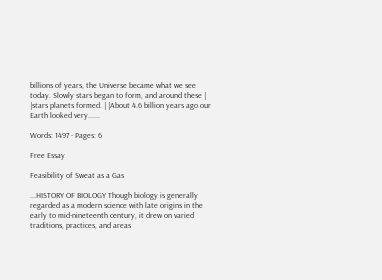billions of years, the Universe became what we see today. Slowly stars began to form, and around these | |stars planets formed. | |About 4.6 billion years ago our Earth looked very......

Words: 1497 - Pages: 6

Free Essay

Feasibility of Sweat as a Gas

...HISTORY OF BIOLOGY Though biology is generally regarded as a modern science with late origins in the early to mid-nineteenth century, it drew on varied traditions, practices, and areas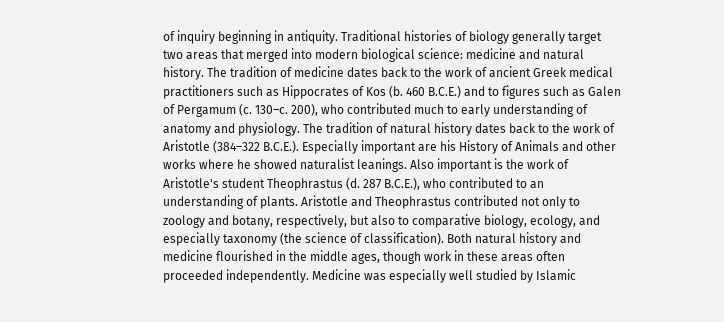of inquiry beginning in antiquity. Traditional histories of biology generally target two areas that merged into modern biological science: medicine and natural history. The tradition of medicine dates back to the work of ancient Greek medical practitioners such as Hippocrates of Kos (b. 460 B.C.E.) and to figures such as Galen of Pergamum (c. 130–c. 200), who contributed much to early understanding of anatomy and physiology. The tradition of natural history dates back to the work of Aristotle (384–322 B.C.E.). Especially important are his History of Animals and other works where he showed naturalist leanings. Also important is the work of Aristotle's student Theophrastus (d. 287 B.C.E.), who contributed to an understanding of plants. Aristotle and Theophrastus contributed not only to zoology and botany, respectively, but also to comparative biology, ecology, and especially taxonomy (the science of classification). Both natural history and medicine flourished in the middle ages, though work in these areas often proceeded independently. Medicine was especially well studied by Islamic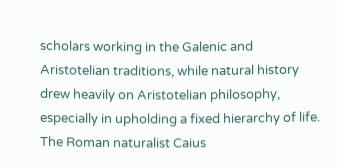scholars working in the Galenic and Aristotelian traditions, while natural history drew heavily on Aristotelian philosophy, especially in upholding a fixed hierarchy of life. The Roman naturalist Caius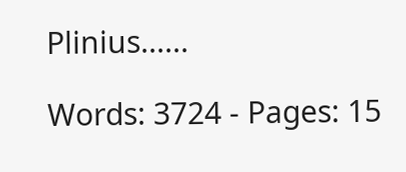Plinius......

Words: 3724 - Pages: 15